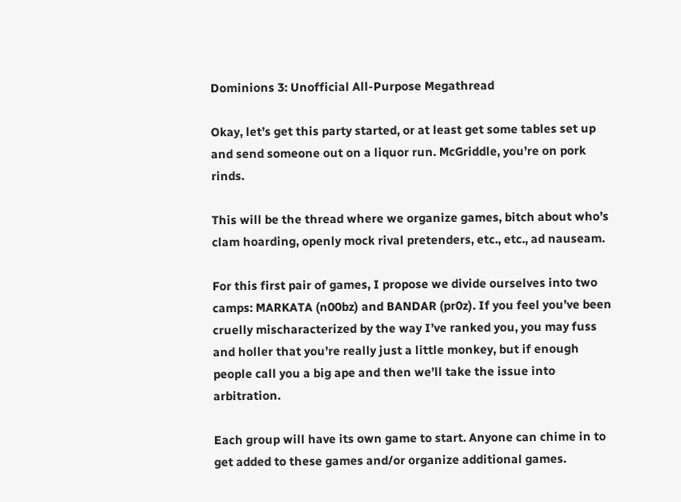Dominions 3: Unofficial All-Purpose Megathread

Okay, let’s get this party started, or at least get some tables set up and send someone out on a liquor run. McGriddle, you’re on pork rinds.

This will be the thread where we organize games, bitch about who’s clam hoarding, openly mock rival pretenders, etc., etc., ad nauseam.

For this first pair of games, I propose we divide ourselves into two camps: MARKATA (n00bz) and BANDAR (pr0z). If you feel you’ve been cruelly mischaracterized by the way I’ve ranked you, you may fuss and holler that you’re really just a little monkey, but if enough people call you a big ape and then we’ll take the issue into arbitration.

Each group will have its own game to start. Anyone can chime in to get added to these games and/or organize additional games.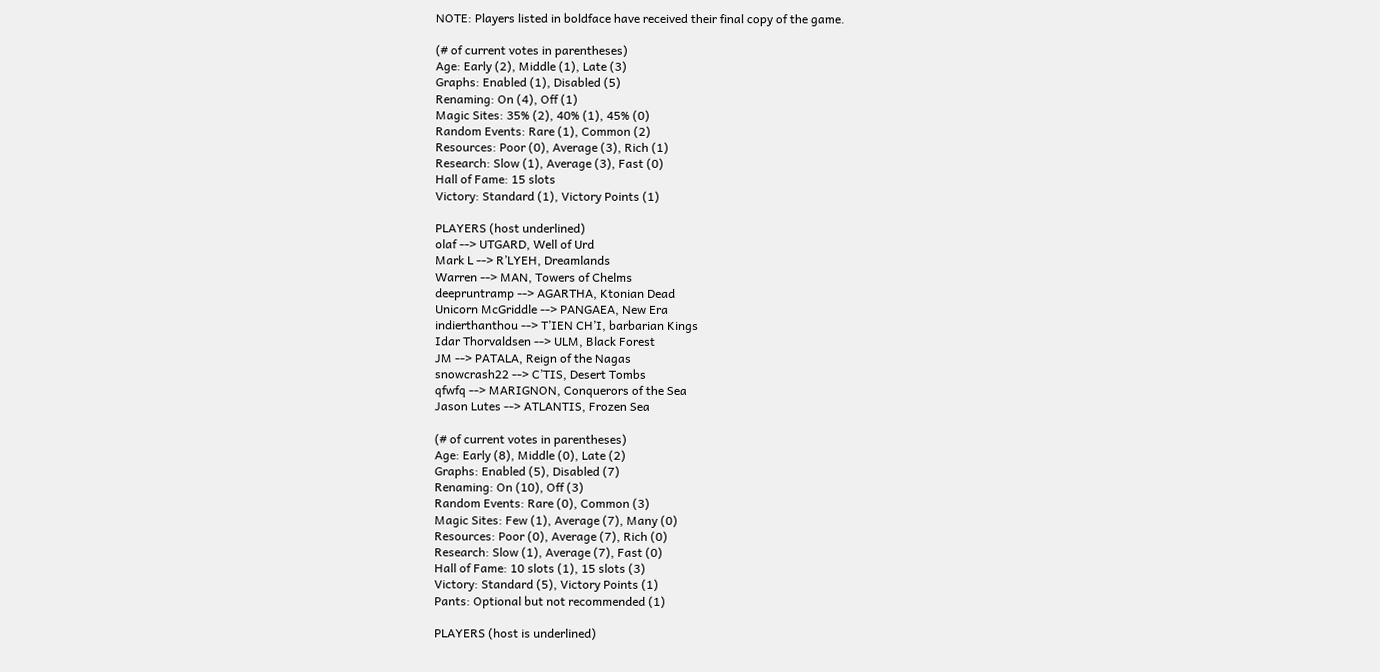NOTE: Players listed in boldface have received their final copy of the game.

(# of current votes in parentheses)
Age: Early (2), Middle (1), Late (3)
Graphs: Enabled (1), Disabled (5)
Renaming: On (4), Off (1)
Magic Sites: 35% (2), 40% (1), 45% (0)
Random Events: Rare (1), Common (2)
Resources: Poor (0), Average (3), Rich (1)
Research: Slow (1), Average (3), Fast (0)
Hall of Fame: 15 slots
Victory: Standard (1), Victory Points (1)

PLAYERS (host underlined)
olaf --> UTGARD, Well of Urd
Mark L --> R’LYEH, Dreamlands
Warren --> MAN, Towers of Chelms
deepruntramp --> AGARTHA, Ktonian Dead
Unicorn McGriddle --> PANGAEA, New Era
indierthanthou --> T’IEN CH’I, barbarian Kings
Idar Thorvaldsen --> ULM, Black Forest
JM --> PATALA, Reign of the Nagas
snowcrash22 --> C’TIS, Desert Tombs
qfwfq --> MARIGNON, Conquerors of the Sea
Jason Lutes --> ATLANTIS, Frozen Sea

(# of current votes in parentheses)
Age: Early (8), Middle (0), Late (2)
Graphs: Enabled (5), Disabled (7)
Renaming: On (10), Off (3)
Random Events: Rare (0), Common (3)
Magic Sites: Few (1), Average (7), Many (0)
Resources: Poor (0), Average (7), Rich (0)
Research: Slow (1), Average (7), Fast (0)
Hall of Fame: 10 slots (1), 15 slots (3)
Victory: Standard (5), Victory Points (1)
Pants: Optional but not recommended (1)

PLAYERS (host is underlined)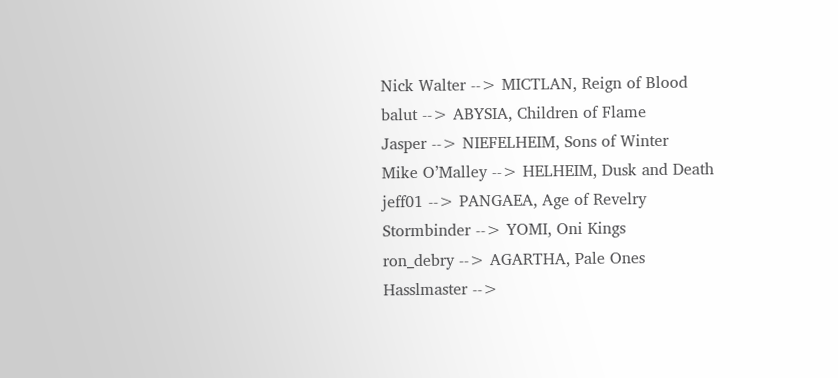Nick Walter --> MICTLAN, Reign of Blood
balut --> ABYSIA, Children of Flame
Jasper --> NIEFELHEIM, Sons of Winter
Mike O’Malley --> HELHEIM, Dusk and Death
jeff01 --> PANGAEA, Age of Revelry
Stormbinder --> YOMI, Oni Kings
ron_debry --> AGARTHA, Pale Ones
Hasslmaster -->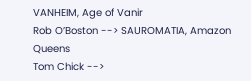VANHEIM, Age of Vanir
Rob O’Boston --> SAUROMATIA, Amazon Queens
Tom Chick -->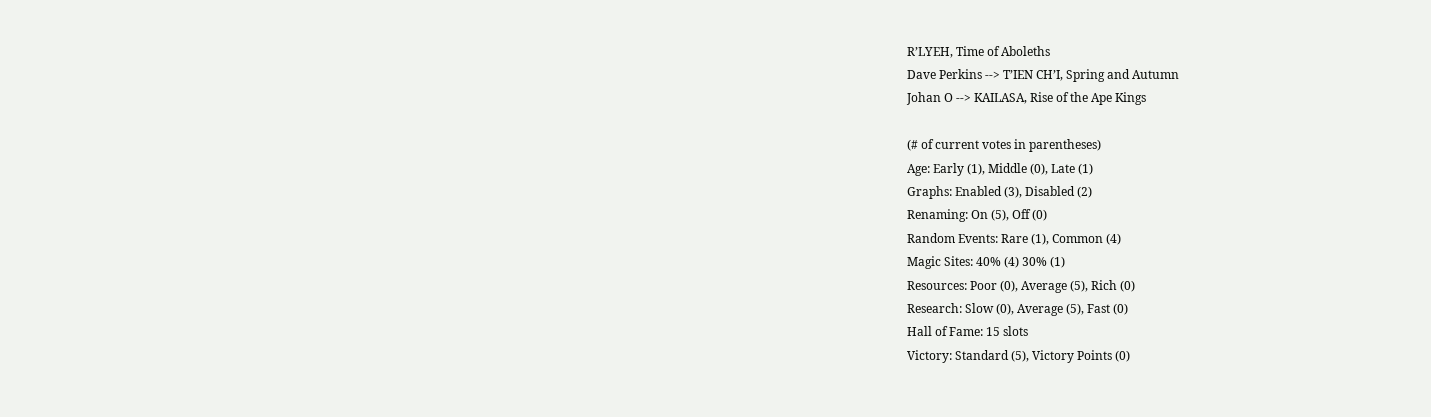R’LYEH, Time of Aboleths
Dave Perkins --> T’IEN CH’I, Spring and Autumn
Johan O --> KAILASA, Rise of the Ape Kings

(# of current votes in parentheses)
Age: Early (1), Middle (0), Late (1)
Graphs: Enabled (3), Disabled (2)
Renaming: On (5), Off (0)
Random Events: Rare (1), Common (4)
Magic Sites: 40% (4) 30% (1)
Resources: Poor (0), Average (5), Rich (0)
Research: Slow (0), Average (5), Fast (0)
Hall of Fame: 15 slots
Victory: Standard (5), Victory Points (0)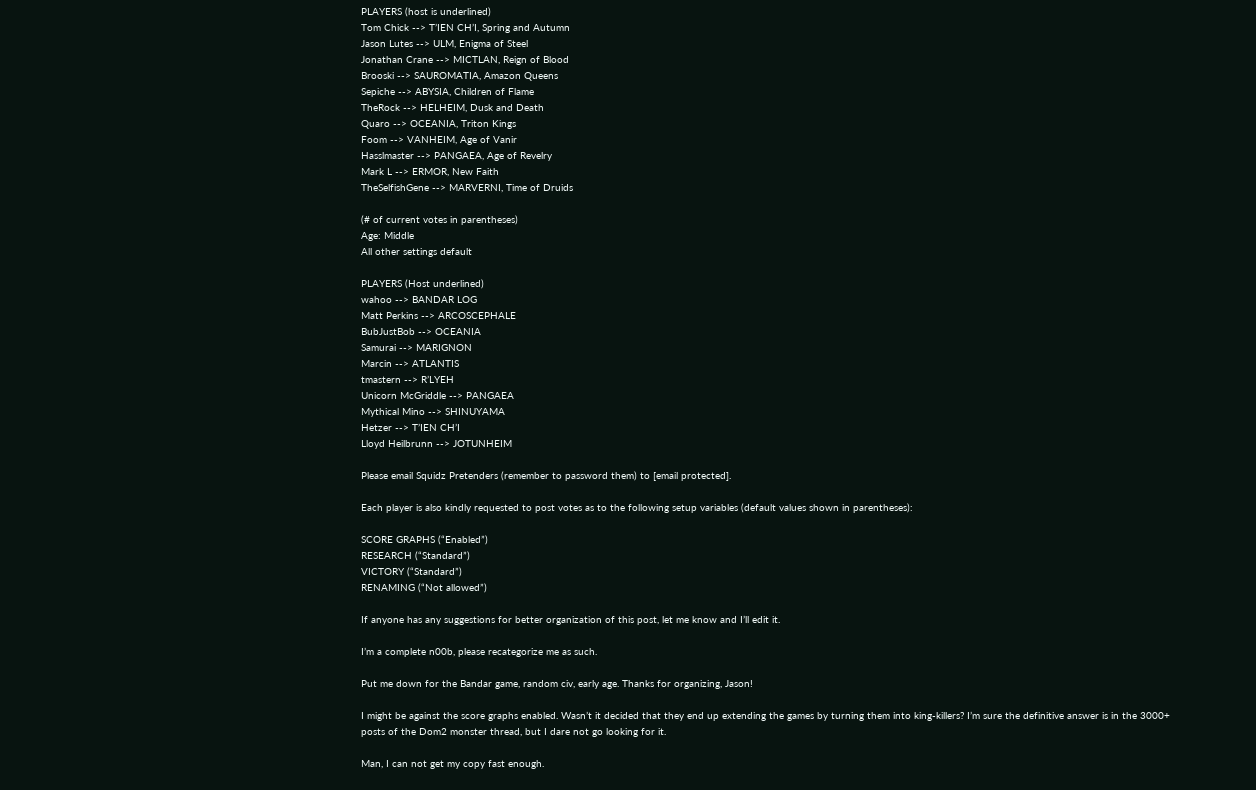PLAYERS (host is underlined)
Tom Chick --> T’IEN CH’I, Spring and Autumn
Jason Lutes --> ULM, Enigma of Steel
Jonathan Crane --> MICTLAN, Reign of Blood
Brooski --> SAUROMATIA, Amazon Queens
Sepiche --> ABYSIA, Children of Flame
TheRock --> HELHEIM, Dusk and Death
Quaro --> OCEANIA, Triton Kings
Foom --> VANHEIM, Age of Vanir
Hasslmaster --> PANGAEA, Age of Revelry
Mark L --> ERMOR, New Faith
TheSelfishGene --> MARVERNI, Time of Druids

(# of current votes in parentheses)
Age: Middle
All other settings default

PLAYERS (Host underlined)
wahoo --> BANDAR LOG
Matt Perkins --> ARCOSCEPHALE
BubJustBob --> OCEANIA
Samurai --> MARIGNON
Marcin --> ATLANTIS
tmastern --> R’LYEH
Unicorn McGriddle --> PANGAEA
Mythical Mino --> SHINUYAMA
Hetzer --> T’IEN CH’I
Lloyd Heilbrunn --> JOTUNHEIM

Please email Squidz Pretenders (remember to password them) to [email protected].

Each player is also kindly requested to post votes as to the following setup variables (default values shown in parentheses):

SCORE GRAPHS (“Enabled”)
RESEARCH (“Standard”)
VICTORY (“Standard”)
RENAMING (“Not allowed”)

If anyone has any suggestions for better organization of this post, let me know and I’ll edit it.

I’m a complete n00b, please recategorize me as such.

Put me down for the Bandar game, random civ, early age. Thanks for organizing, Jason!

I might be against the score graphs enabled. Wasn’t it decided that they end up extending the games by turning them into king-killers? I’m sure the definitive answer is in the 3000+ posts of the Dom2 monster thread, but I dare not go looking for it.

Man, I can not get my copy fast enough.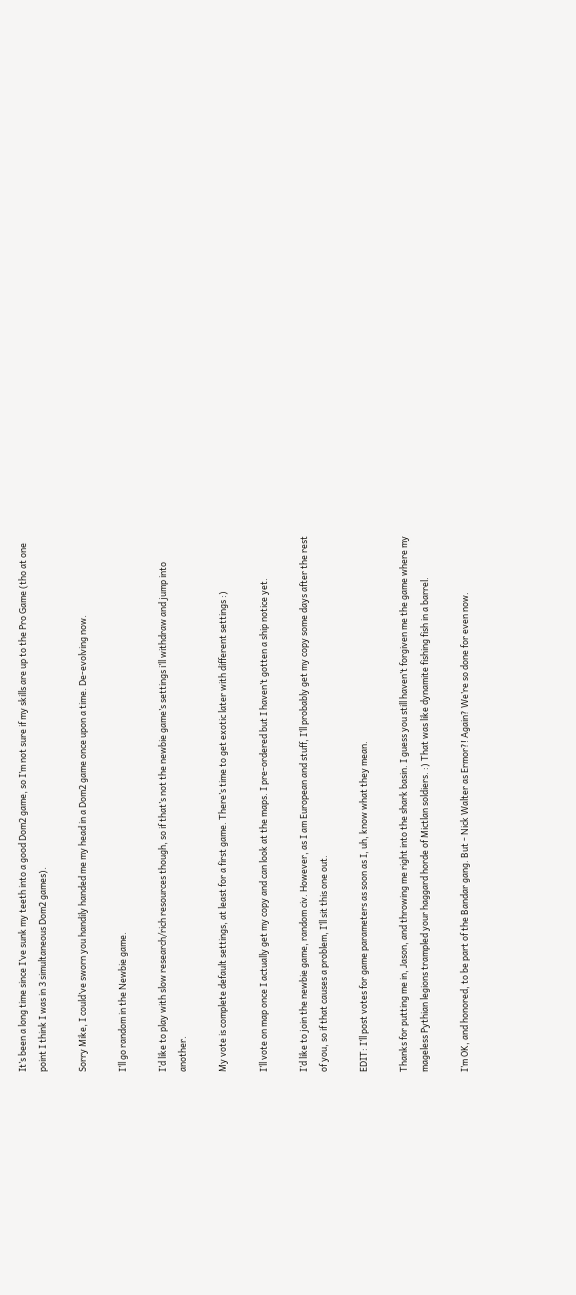It’s been a long time since I’ve sunk my teeth into a good Dom2 game, so I’m not sure if my skills are up to the Pro Game (tho at one point I think I was in 3 simultaneous Dom2 games).

Sorry Mike, I could’ve sworn you handily handed me my head in a Dom2 game once upon a time. De-evolving now.

I’ll go random in the Newbie game.

I’d like to play with slow research/rich resources though, so if that’s not the newbie game’s settings i’ll withdraw and jump into another.

My vote is complete default settings, at least for a first game. There’s time to get exotic later with different settings :)

I’ll vote on map once I actually get my copy and can look at the maps. I pre-ordered but I haven’t gotten a ship notice yet.

I’d like to join the newbie game, random civ. However, as I am European and stuff, I’ll probably get my copy some days after the rest of you, so if that causes a problem, I’ll sit this one out.

EDIT: I’ll post votes for game parameters as soon as I, uh, know what they mean.

Thanks for putting me in, Jason, and throwing me right into the shark basin. I guess you still haven’t forgiven me the game where my mageless Pythian legions trampled your haggard horde of Mictlan soldiers. :) That was like dynamite fishing fish in a barrel.

I’m OK, and honored, to be part of the Bandar gang. But - Nick Walter as Ermor?! Again? We’re so done for even now.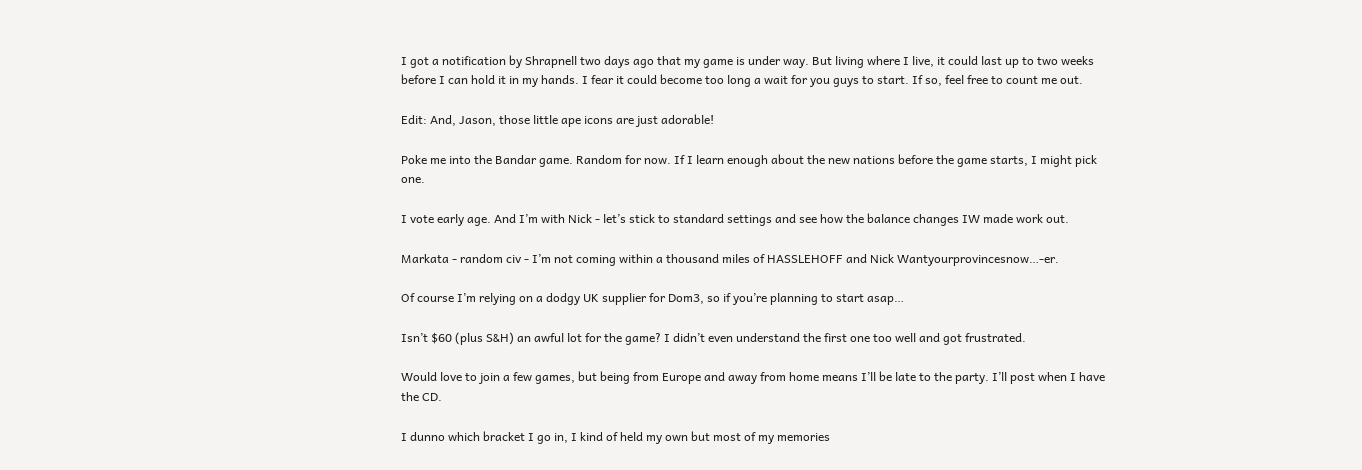I got a notification by Shrapnell two days ago that my game is under way. But living where I live, it could last up to two weeks before I can hold it in my hands. I fear it could become too long a wait for you guys to start. If so, feel free to count me out.

Edit: And, Jason, those little ape icons are just adorable!

Poke me into the Bandar game. Random for now. If I learn enough about the new nations before the game starts, I might pick one.

I vote early age. And I’m with Nick - let’s stick to standard settings and see how the balance changes IW made work out.

Markata - random civ - I’m not coming within a thousand miles of HASSLEHOFF and Nick Wantyourprovincesnow…-er.

Of course I’m relying on a dodgy UK supplier for Dom3, so if you’re planning to start asap…

Isn’t $60 (plus S&H) an awful lot for the game? I didn’t even understand the first one too well and got frustrated.

Would love to join a few games, but being from Europe and away from home means I’ll be late to the party. I’ll post when I have the CD.

I dunno which bracket I go in, I kind of held my own but most of my memories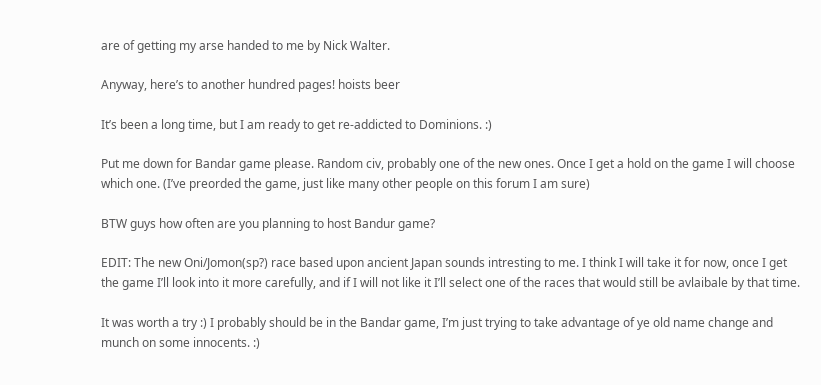are of getting my arse handed to me by Nick Walter.

Anyway, here’s to another hundred pages! hoists beer

It’s been a long time, but I am ready to get re-addicted to Dominions. :)

Put me down for Bandar game please. Random civ, probably one of the new ones. Once I get a hold on the game I will choose which one. (I’ve preorded the game, just like many other people on this forum I am sure)

BTW guys how often are you planning to host Bandur game?

EDIT: The new Oni/Jomon(sp?) race based upon ancient Japan sounds intresting to me. I think I will take it for now, once I get the game I’ll look into it more carefully, and if I will not like it I’ll select one of the races that would still be avlaibale by that time.

It was worth a try :) I probably should be in the Bandar game, I’m just trying to take advantage of ye old name change and munch on some innocents. :)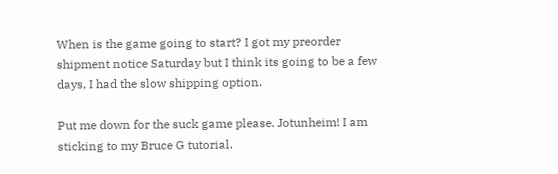When is the game going to start? I got my preorder shipment notice Saturday but I think its going to be a few days, I had the slow shipping option.

Put me down for the suck game please. Jotunheim! I am sticking to my Bruce G tutorial.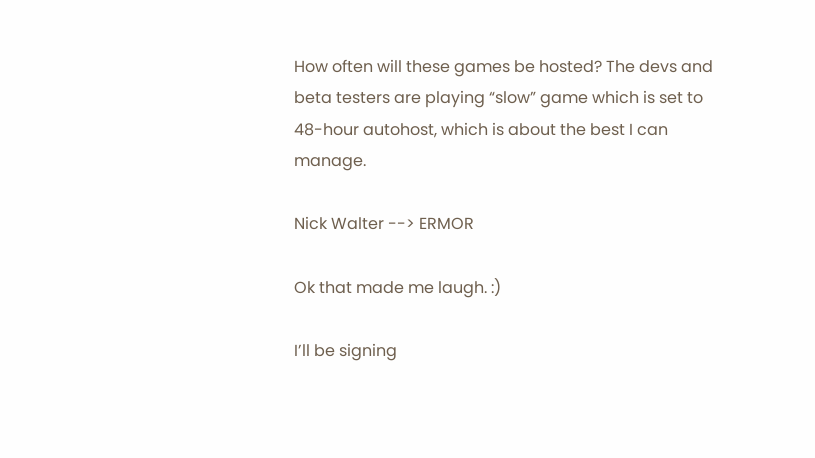How often will these games be hosted? The devs and beta testers are playing “slow” game which is set to 48-hour autohost, which is about the best I can manage.

Nick Walter --> ERMOR

Ok that made me laugh. :)

I’ll be signing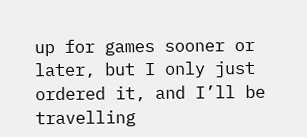up for games sooner or later, but I only just ordered it, and I’ll be travelling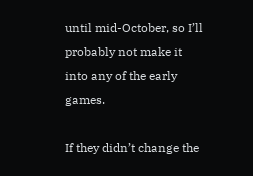until mid-October, so I’ll probably not make it into any of the early games.

If they didn’t change the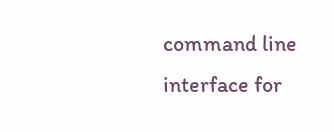command line interface for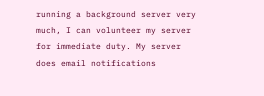running a background server very much, I can volunteer my server for immediate duty. My server does email notifications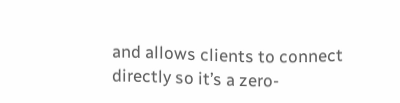and allows clients to connect directly so it’s a zero-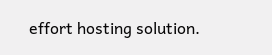effort hosting solution.